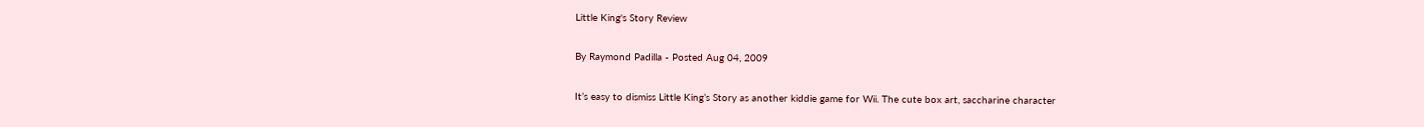Little King's Story Review

By Raymond Padilla - Posted Aug 04, 2009

It’s easy to dismiss Little King’s Story as another kiddie game for Wii. The cute box art, saccharine character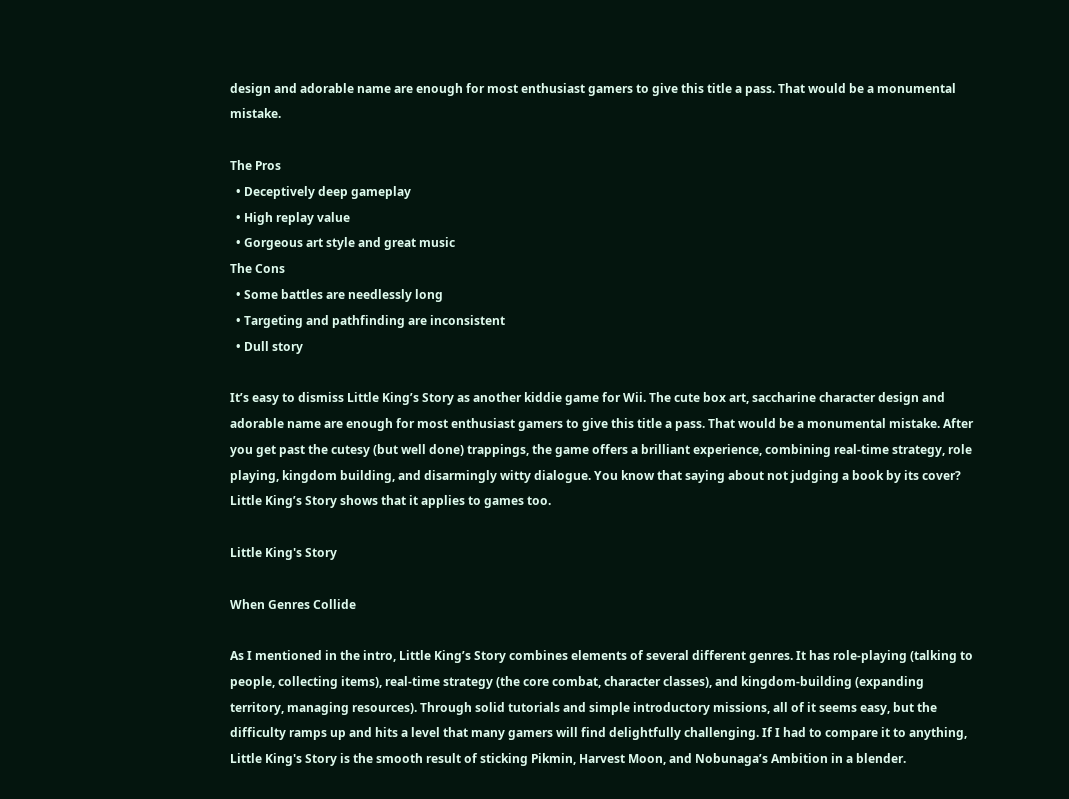design and adorable name are enough for most enthusiast gamers to give this title a pass. That would be a monumental mistake.

The Pros
  • Deceptively deep gameplay
  • High replay value
  • Gorgeous art style and great music
The Cons
  • Some battles are needlessly long
  • Targeting and pathfinding are inconsistent
  • Dull story

It’s easy to dismiss Little King’s Story as another kiddie game for Wii. The cute box art, saccharine character design and adorable name are enough for most enthusiast gamers to give this title a pass. That would be a monumental mistake. After you get past the cutesy (but well done) trappings, the game offers a brilliant experience, combining real-time strategy, role playing, kingdom building, and disarmingly witty dialogue. You know that saying about not judging a book by its cover? Little King’s Story shows that it applies to games too.

Little King's Story

When Genres Collide

As I mentioned in the intro, Little King’s Story combines elements of several different genres. It has role-playing (talking to people, collecting items), real-time strategy (the core combat, character classes), and kingdom-building (expanding territory, managing resources). Through solid tutorials and simple introductory missions, all of it seems easy, but the difficulty ramps up and hits a level that many gamers will find delightfully challenging. If I had to compare it to anything, Little King's Story is the smooth result of sticking Pikmin, Harvest Moon, and Nobunaga’s Ambition in a blender.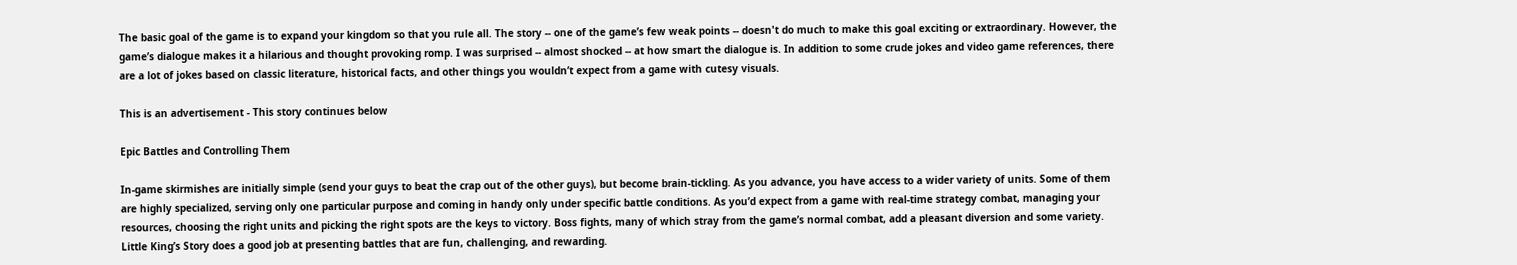The basic goal of the game is to expand your kingdom so that you rule all. The story -- one of the game’s few weak points -- doesn't do much to make this goal exciting or extraordinary. However, the game’s dialogue makes it a hilarious and thought provoking romp. I was surprised -- almost shocked -- at how smart the dialogue is. In addition to some crude jokes and video game references, there are a lot of jokes based on classic literature, historical facts, and other things you wouldn’t expect from a game with cutesy visuals.

This is an advertisement - This story continues below

Epic Battles and Controlling Them

In-game skirmishes are initially simple (send your guys to beat the crap out of the other guys), but become brain-tickling. As you advance, you have access to a wider variety of units. Some of them are highly specialized, serving only one particular purpose and coming in handy only under specific battle conditions. As you’d expect from a game with real-time strategy combat, managing your resources, choosing the right units and picking the right spots are the keys to victory. Boss fights, many of which stray from the game’s normal combat, add a pleasant diversion and some variety. Little King’s Story does a good job at presenting battles that are fun, challenging, and rewarding.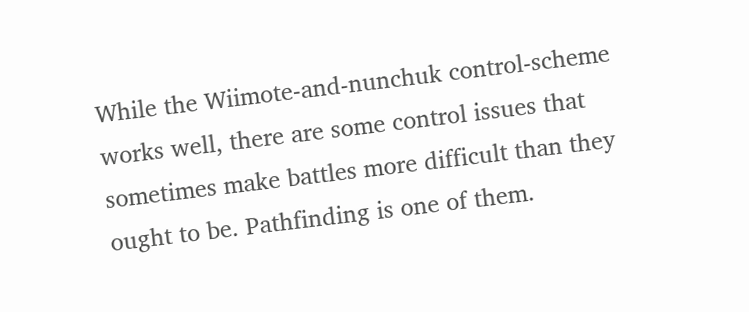While the Wiimote-and-nunchuk control-scheme works well, there are some control issues that sometimes make battles more difficult than they ought to be. Pathfinding is one of them.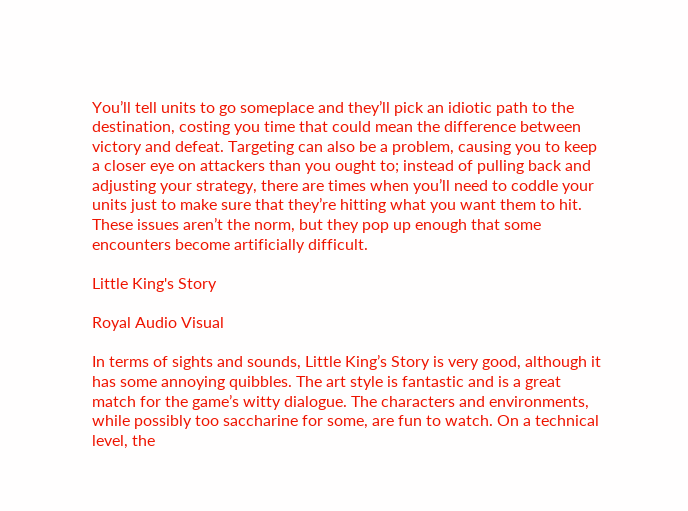You’ll tell units to go someplace and they’ll pick an idiotic path to the destination, costing you time that could mean the difference between victory and defeat. Targeting can also be a problem, causing you to keep a closer eye on attackers than you ought to; instead of pulling back and adjusting your strategy, there are times when you’ll need to coddle your units just to make sure that they’re hitting what you want them to hit. These issues aren’t the norm, but they pop up enough that some encounters become artificially difficult.

Little King's Story

Royal Audio Visual

In terms of sights and sounds, Little King’s Story is very good, although it has some annoying quibbles. The art style is fantastic and is a great match for the game’s witty dialogue. The characters and environments, while possibly too saccharine for some, are fun to watch. On a technical level, the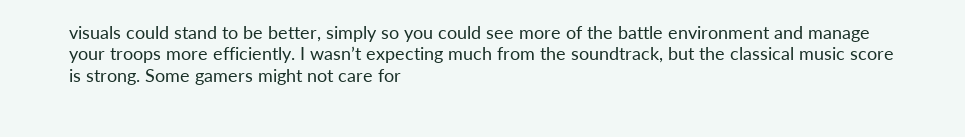visuals could stand to be better, simply so you could see more of the battle environment and manage your troops more efficiently. I wasn’t expecting much from the soundtrack, but the classical music score is strong. Some gamers might not care for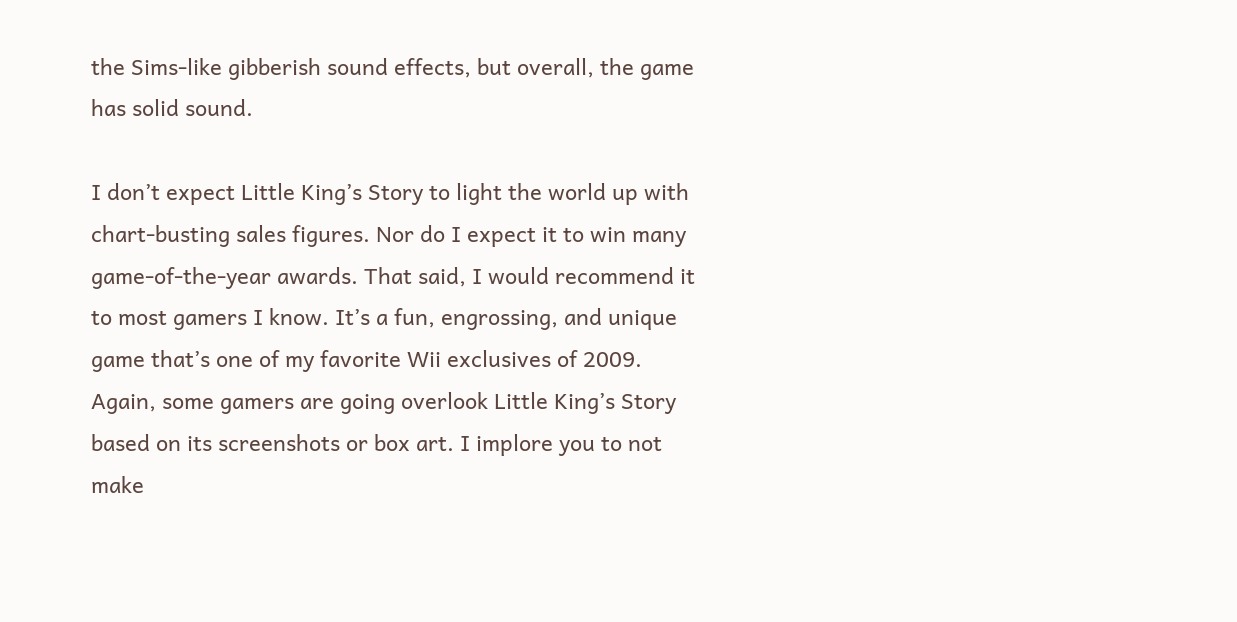the Sims-like gibberish sound effects, but overall, the game has solid sound.

I don’t expect Little King’s Story to light the world up with chart-busting sales figures. Nor do I expect it to win many game-of-the-year awards. That said, I would recommend it to most gamers I know. It’s a fun, engrossing, and unique game that’s one of my favorite Wii exclusives of 2009. Again, some gamers are going overlook Little King’s Story based on its screenshots or box art. I implore you to not make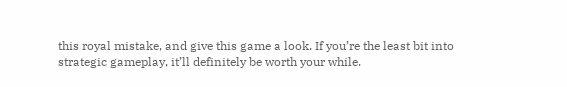this royal mistake, and give this game a look. If you’re the least bit into strategic gameplay, it’ll definitely be worth your while.